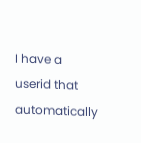I have a userid that automatically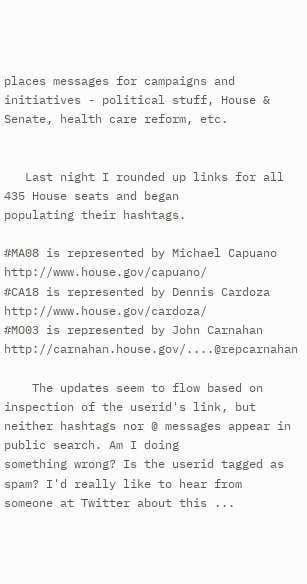places messages for campaigns and
initiatives - political stuff, House & Senate, health care reform, etc.


   Last night I rounded up links for all 435 House seats and began
populating their hashtags.

#MA08 is represented by Michael Capuano http://www.house.gov/capuano/
#CA18 is represented by Dennis Cardoza http://www.house.gov/cardoza/
#MO03 is represented by John Carnahan http://carnahan.house.gov/....@repcarnahan

    The updates seem to flow based on inspection of the userid's link, but
neither hashtags nor @ messages appear in public search. Am I doing
something wrong? Is the userid tagged as spam? I'd really like to hear from
someone at Twitter about this ...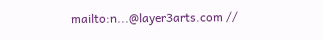mailto:n...@layer3arts.com //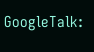GoogleTalk: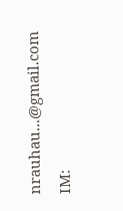nrauhau...@gmail.com
IM: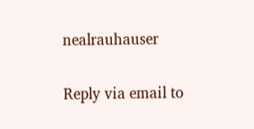nealrauhauser

Reply via email to